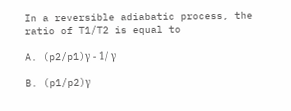In a reversible adiabatic process, the ratio of T1/T2 is equal to

A. (p2/p1)γ - 1/ γ

B. (p1/p2)γ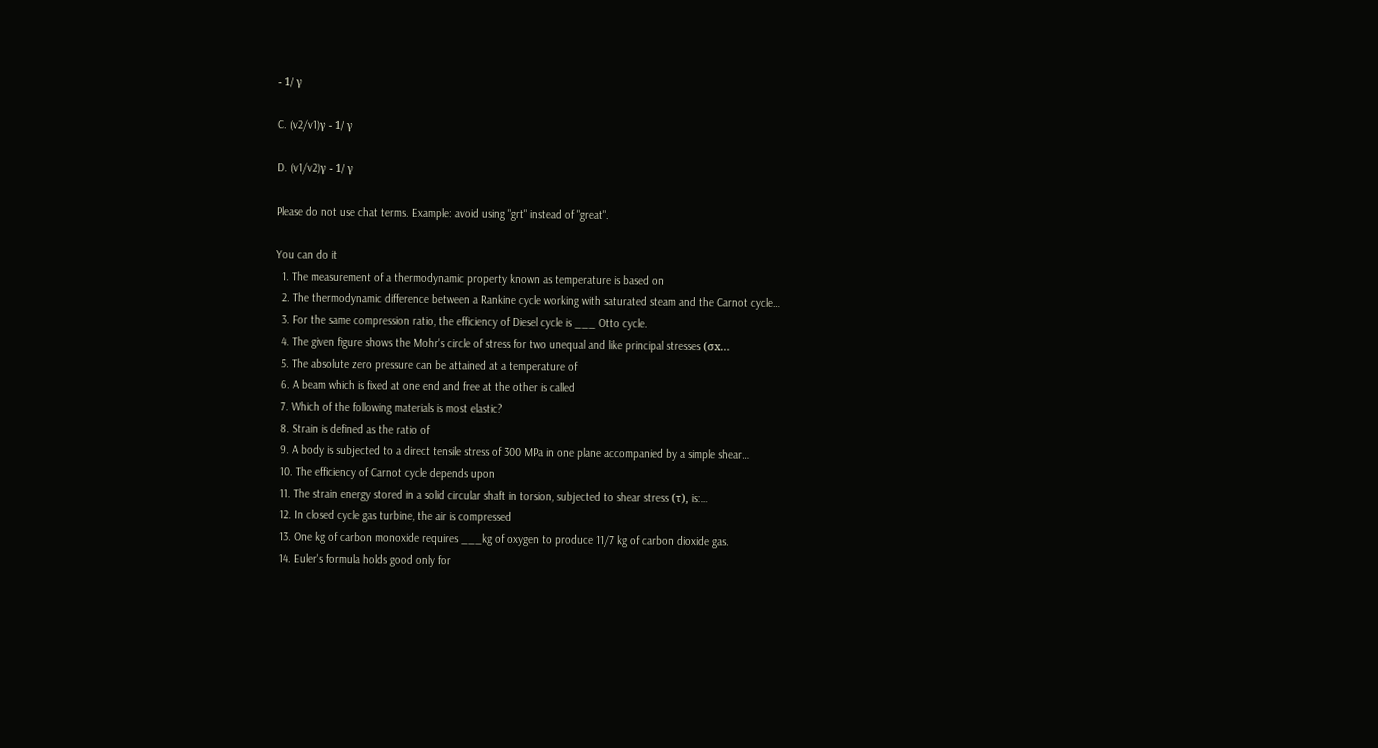- 1/ γ

C. (v2/v1)γ - 1/ γ

D. (v1/v2)γ - 1/ γ

Please do not use chat terms. Example: avoid using "grt" instead of "great".

You can do it
  1. The measurement of a thermodynamic property known as temperature is based on
  2. The thermodynamic difference between a Rankine cycle working with saturated steam and the Carnot cycle…
  3. For the same compression ratio, the efficiency of Diesel cycle is ___ Otto cycle.
  4. The given figure shows the Mohr's circle of stress for two unequal and like principal stresses (σx…
  5. The absolute zero pressure can be attained at a temperature of
  6. A beam which is fixed at one end and free at the other is called
  7. Which of the following materials is most elastic?
  8. Strain is defined as the ratio of
  9. A body is subjected to a direct tensile stress of 300 MPa in one plane accompanied by a simple shear…
  10. The efficiency of Carnot cycle depends upon
  11. The strain energy stored in a solid circular shaft in torsion, subjected to shear stress (τ), is:…
  12. In closed cycle gas turbine, the air is compressed
  13. One kg of carbon monoxide requires ___kg of oxygen to produce 11/7 kg of carbon dioxide gas.
  14. Euler's formula holds good only for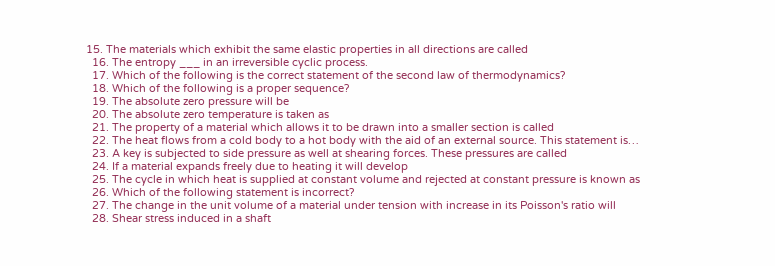15. The materials which exhibit the same elastic properties in all directions are called
  16. The entropy ___ in an irreversible cyclic process.
  17. Which of the following is the correct statement of the second law of thermodynamics?
  18. Which of the following is a proper sequence?
  19. The absolute zero pressure will be
  20. The absolute zero temperature is taken as
  21. The property of a material which allows it to be drawn into a smaller section is called
  22. The heat flows from a cold body to a hot body with the aid of an external source. This statement is…
  23. A key is subjected to side pressure as well at shearing forces. These pressures are called
  24. If a material expands freely due to heating it will develop
  25. The cycle in which heat is supplied at constant volume and rejected at constant pressure is known as
  26. Which of the following statement is incorrect?
  27. The change in the unit volume of a material under tension with increase in its Poisson's ratio will
  28. Shear stress induced in a shaft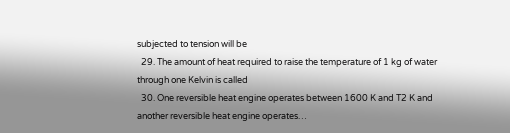subjected to tension will be
  29. The amount of heat required to raise the temperature of 1 kg of water through one Kelvin is called
  30. One reversible heat engine operates between 1600 K and T2 K and another reversible heat engine operates…